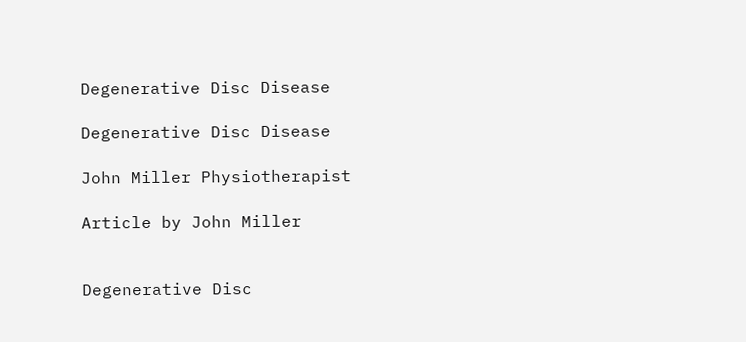Degenerative Disc Disease

Degenerative Disc Disease

John Miller Physiotherapist

Article by John Miller


Degenerative Disc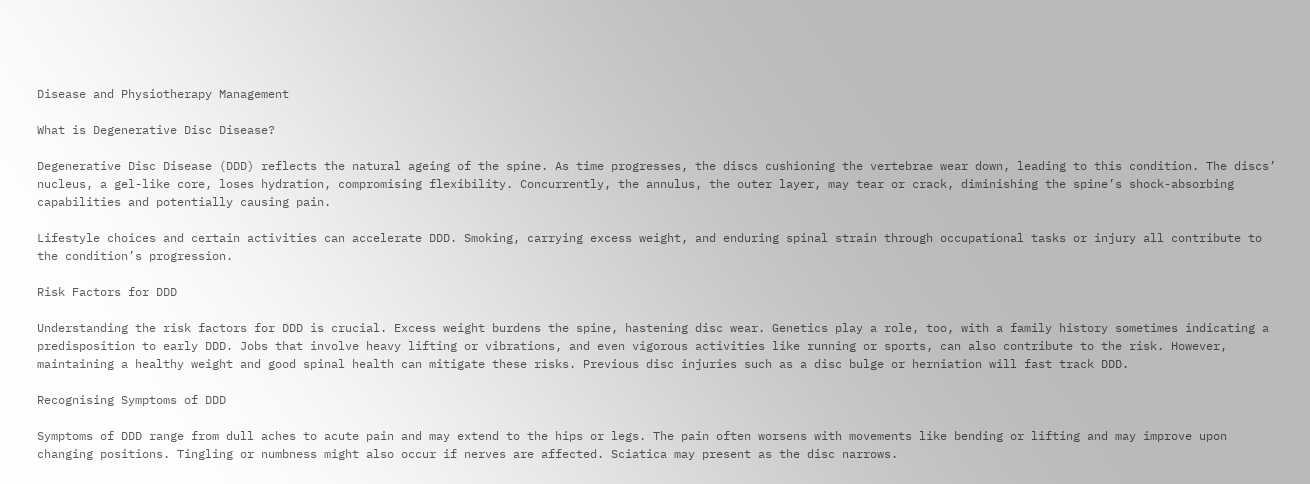Disease and Physiotherapy Management

What is Degenerative Disc Disease?

Degenerative Disc Disease (DDD) reflects the natural ageing of the spine. As time progresses, the discs cushioning the vertebrae wear down, leading to this condition. The discs’ nucleus, a gel-like core, loses hydration, compromising flexibility. Concurrently, the annulus, the outer layer, may tear or crack, diminishing the spine’s shock-absorbing capabilities and potentially causing pain.

Lifestyle choices and certain activities can accelerate DDD. Smoking, carrying excess weight, and enduring spinal strain through occupational tasks or injury all contribute to the condition’s progression.

Risk Factors for DDD

Understanding the risk factors for DDD is crucial. Excess weight burdens the spine, hastening disc wear. Genetics play a role, too, with a family history sometimes indicating a predisposition to early DDD. Jobs that involve heavy lifting or vibrations, and even vigorous activities like running or sports, can also contribute to the risk. However, maintaining a healthy weight and good spinal health can mitigate these risks. Previous disc injuries such as a disc bulge or herniation will fast track DDD.

Recognising Symptoms of DDD

Symptoms of DDD range from dull aches to acute pain and may extend to the hips or legs. The pain often worsens with movements like bending or lifting and may improve upon changing positions. Tingling or numbness might also occur if nerves are affected. Sciatica may present as the disc narrows.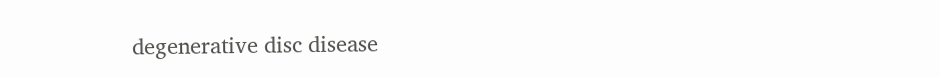degenerative disc disease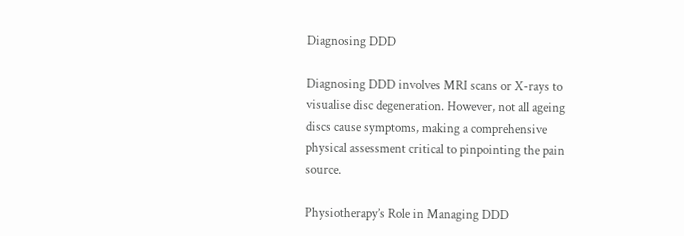Diagnosing DDD

Diagnosing DDD involves MRI scans or X-rays to visualise disc degeneration. However, not all ageing discs cause symptoms, making a comprehensive physical assessment critical to pinpointing the pain source.

Physiotherapy’s Role in Managing DDD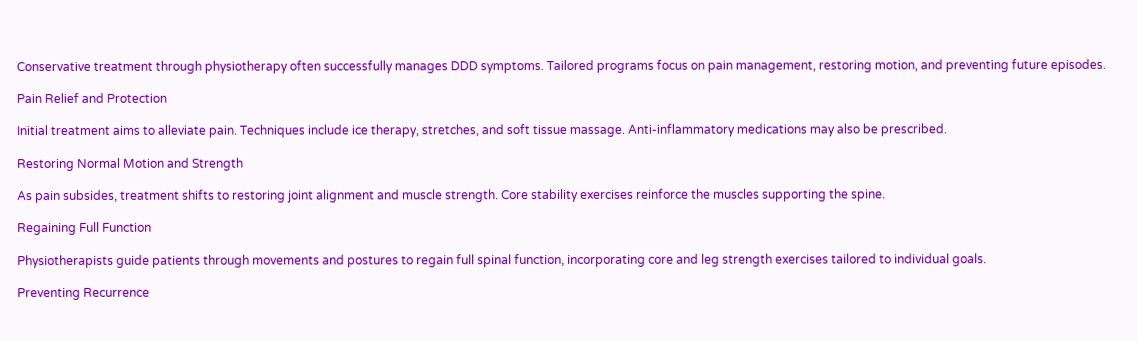Conservative treatment through physiotherapy often successfully manages DDD symptoms. Tailored programs focus on pain management, restoring motion, and preventing future episodes.

Pain Relief and Protection

Initial treatment aims to alleviate pain. Techniques include ice therapy, stretches, and soft tissue massage. Anti-inflammatory medications may also be prescribed.

Restoring Normal Motion and Strength

As pain subsides, treatment shifts to restoring joint alignment and muscle strength. Core stability exercises reinforce the muscles supporting the spine.

Regaining Full Function

Physiotherapists guide patients through movements and postures to regain full spinal function, incorporating core and leg strength exercises tailored to individual goals.

Preventing Recurrence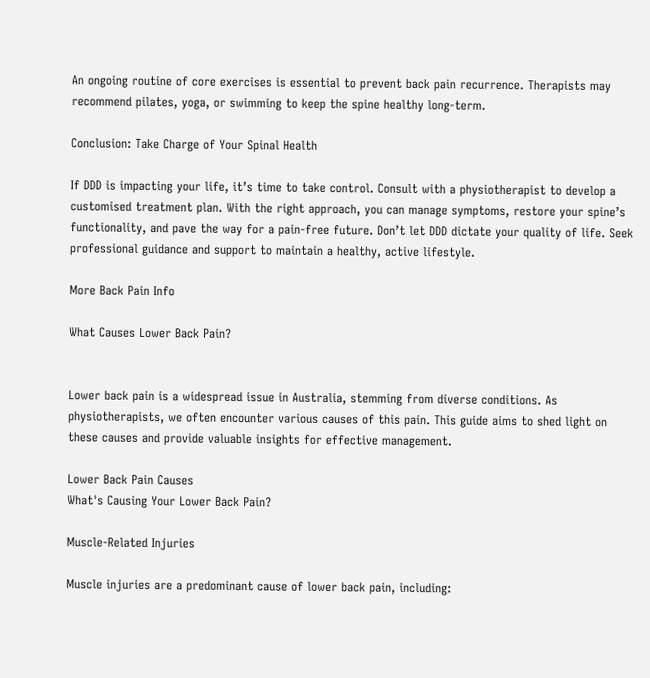An ongoing routine of core exercises is essential to prevent back pain recurrence. Therapists may recommend pilates, yoga, or swimming to keep the spine healthy long-term.

Conclusion: Take Charge of Your Spinal Health

If DDD is impacting your life, it’s time to take control. Consult with a physiotherapist to develop a customised treatment plan. With the right approach, you can manage symptoms, restore your spine’s functionality, and pave the way for a pain-free future. Don’t let DDD dictate your quality of life. Seek professional guidance and support to maintain a healthy, active lifestyle.

More Back Pain Info

What Causes Lower Back Pain?


Lower back pain is a widespread issue in Australia, stemming from diverse conditions. As physiotherapists, we often encounter various causes of this pain. This guide aims to shed light on these causes and provide valuable insights for effective management.

Lower Back Pain Causes
What's Causing Your Lower Back Pain?

Muscle-Related Injuries

Muscle injuries are a predominant cause of lower back pain, including: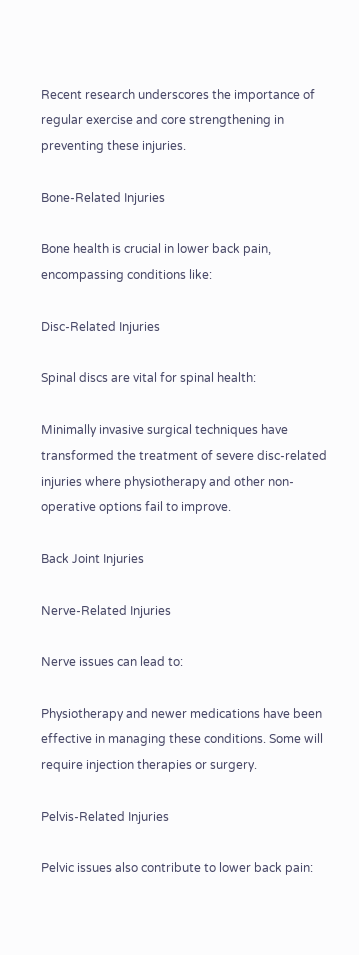Recent research underscores the importance of regular exercise and core strengthening in preventing these injuries.

Bone-Related Injuries

Bone health is crucial in lower back pain, encompassing conditions like:

Disc-Related Injuries

Spinal discs are vital for spinal health:

Minimally invasive surgical techniques have transformed the treatment of severe disc-related injuries where physiotherapy and other non-operative options fail to improve.

Back Joint Injuries

Nerve-Related Injuries

Nerve issues can lead to:

Physiotherapy and newer medications have been effective in managing these conditions. Some will require injection therapies or surgery.

Pelvis-Related Injuries

Pelvic issues also contribute to lower back pain: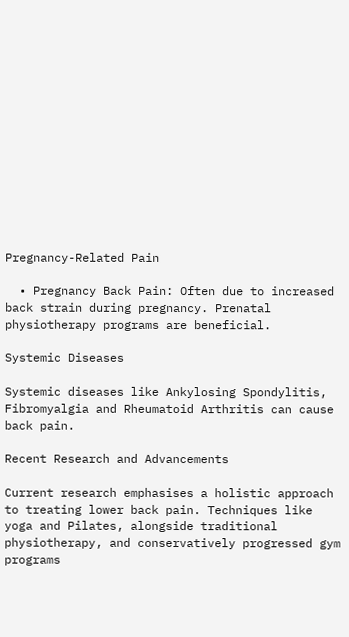Pregnancy-Related Pain

  • Pregnancy Back Pain: Often due to increased back strain during pregnancy. Prenatal physiotherapy programs are beneficial.

Systemic Diseases

Systemic diseases like Ankylosing Spondylitis, Fibromyalgia and Rheumatoid Arthritis can cause back pain.

Recent Research and Advancements

Current research emphasises a holistic approach to treating lower back pain. Techniques like yoga and Pilates, alongside traditional physiotherapy, and conservatively progressed gym programs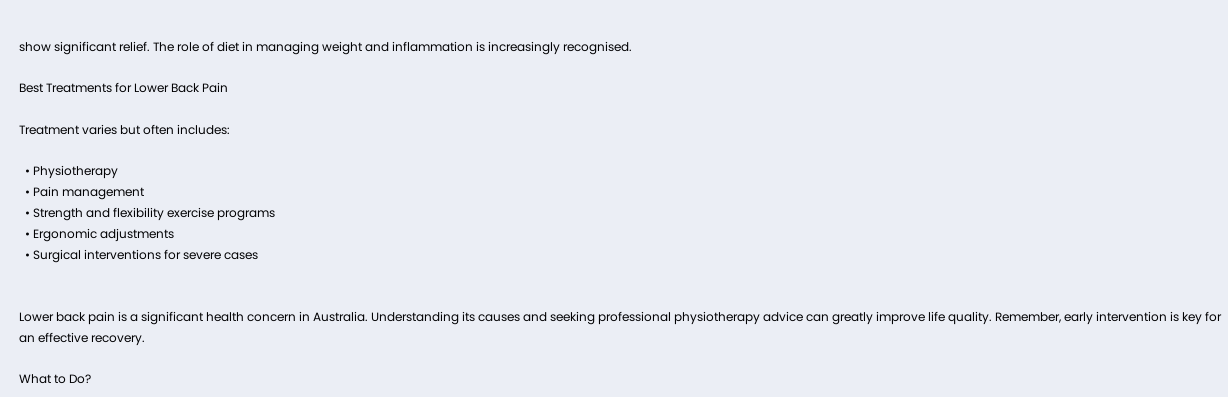show significant relief. The role of diet in managing weight and inflammation is increasingly recognised.

Best Treatments for Lower Back Pain

Treatment varies but often includes:

  • Physiotherapy
  • Pain management
  • Strength and flexibility exercise programs
  • Ergonomic adjustments
  • Surgical interventions for severe cases


Lower back pain is a significant health concern in Australia. Understanding its causes and seeking professional physiotherapy advice can greatly improve life quality. Remember, early intervention is key for an effective recovery.

What to Do?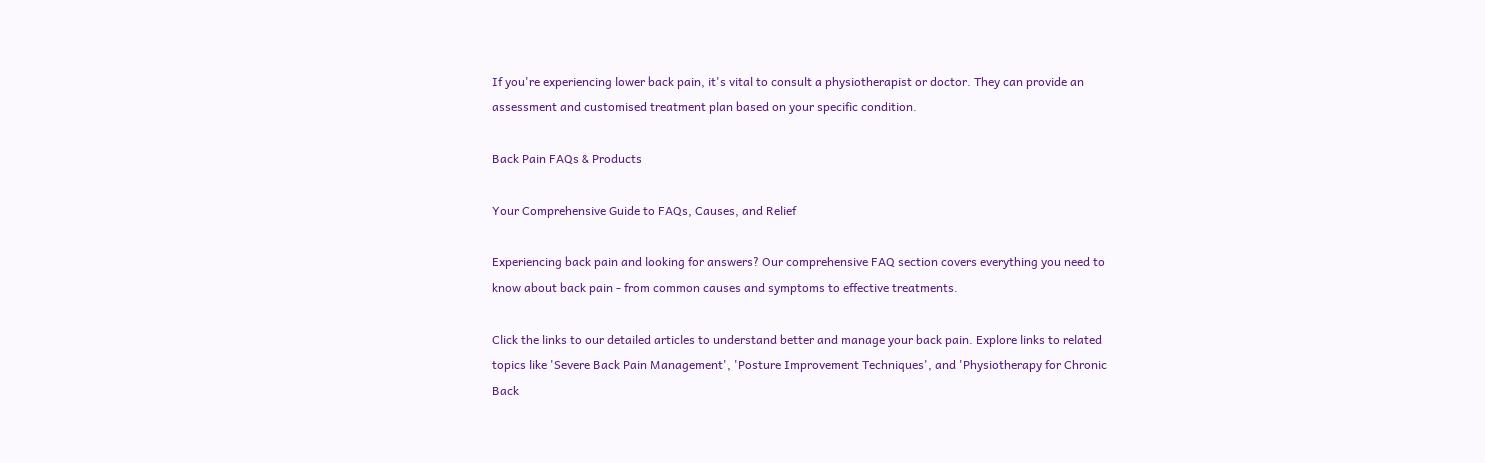If you're experiencing lower back pain, it's vital to consult a physiotherapist or doctor. They can provide an assessment and customised treatment plan based on your specific condition.

Back Pain FAQs & Products

Your Comprehensive Guide to FAQs, Causes, and Relief

Experiencing back pain and looking for answers? Our comprehensive FAQ section covers everything you need to know about back pain - from common causes and symptoms to effective treatments.

Click the links to our detailed articles to understand better and manage your back pain. Explore links to related topics like 'Severe Back Pain Management', 'Posture Improvement Techniques', and 'Physiotherapy for Chronic Back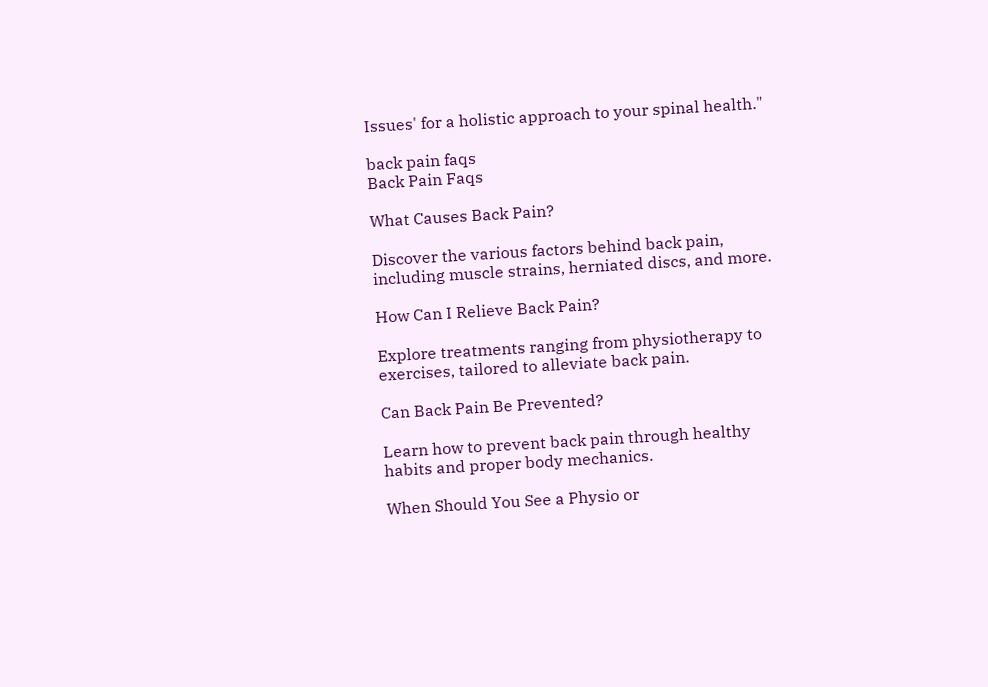Issues' for a holistic approach to your spinal health."

back pain faqs
Back Pain Faqs

What Causes Back Pain?

Discover the various factors behind back pain, including muscle strains, herniated discs, and more.

How Can I Relieve Back Pain?

Explore treatments ranging from physiotherapy to exercises, tailored to alleviate back pain.

Can Back Pain Be Prevented?

Learn how to prevent back pain through healthy habits and proper body mechanics.

When Should You See a Physio or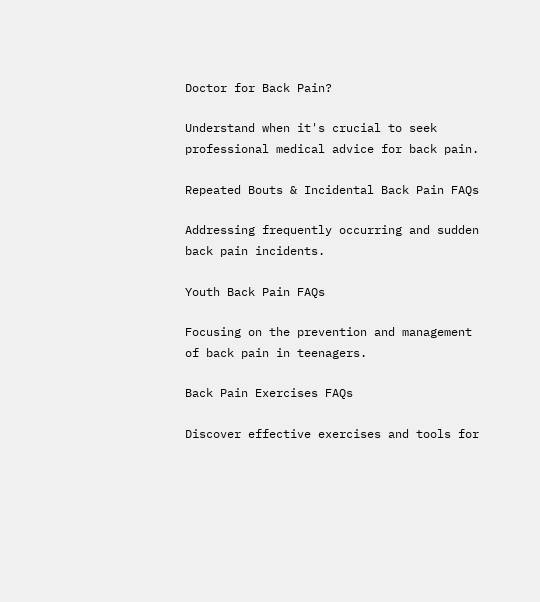Doctor for Back Pain?

Understand when it's crucial to seek professional medical advice for back pain.

Repeated Bouts & Incidental Back Pain FAQs

Addressing frequently occurring and sudden back pain incidents.

Youth Back Pain FAQs

Focusing on the prevention and management of back pain in teenagers.

Back Pain Exercises FAQs

Discover effective exercises and tools for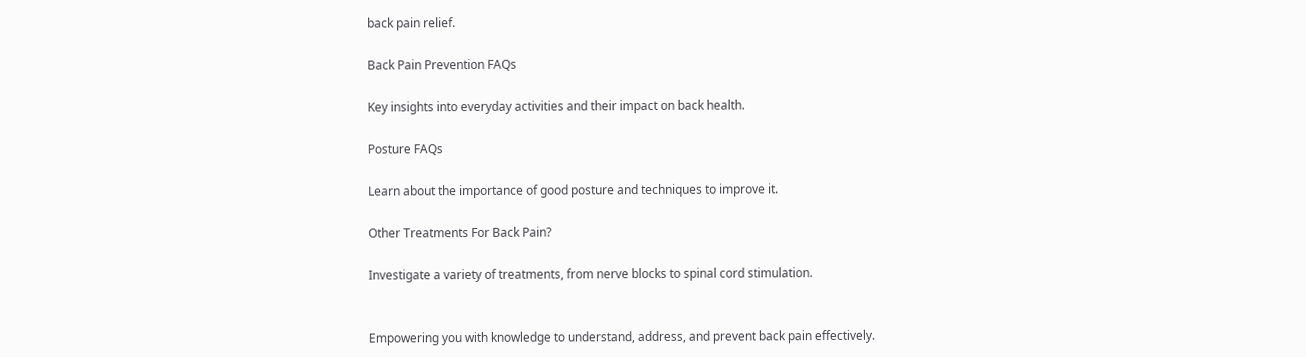back pain relief.

Back Pain Prevention FAQs

Key insights into everyday activities and their impact on back health.

Posture FAQs

Learn about the importance of good posture and techniques to improve it.

Other Treatments For Back Pain?

Investigate a variety of treatments, from nerve blocks to spinal cord stimulation.


Empowering you with knowledge to understand, address, and prevent back pain effectively.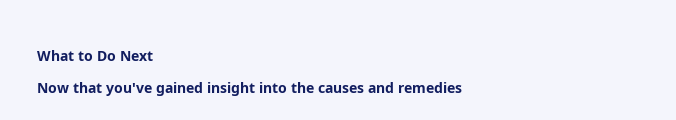What to Do Next

Now that you've gained insight into the causes and remedies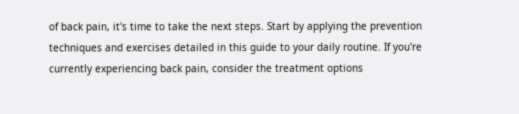of back pain, it's time to take the next steps. Start by applying the prevention techniques and exercises detailed in this guide to your daily routine. If you're currently experiencing back pain, consider the treatment options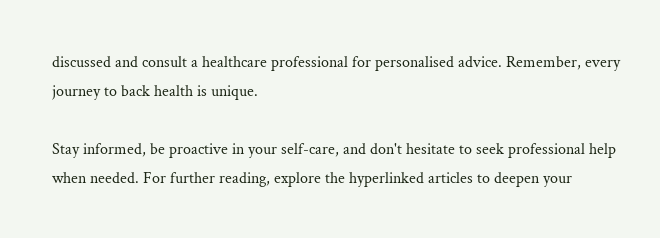discussed and consult a healthcare professional for personalised advice. Remember, every journey to back health is unique.

Stay informed, be proactive in your self-care, and don't hesitate to seek professional help when needed. For further reading, explore the hyperlinked articles to deepen your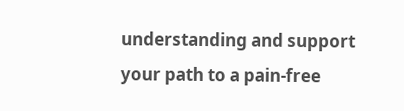understanding and support your path to a pain-free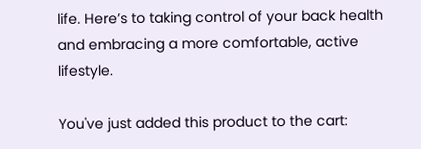life. Here’s to taking control of your back health and embracing a more comfortable, active lifestyle.

You've just added this product to the cart: